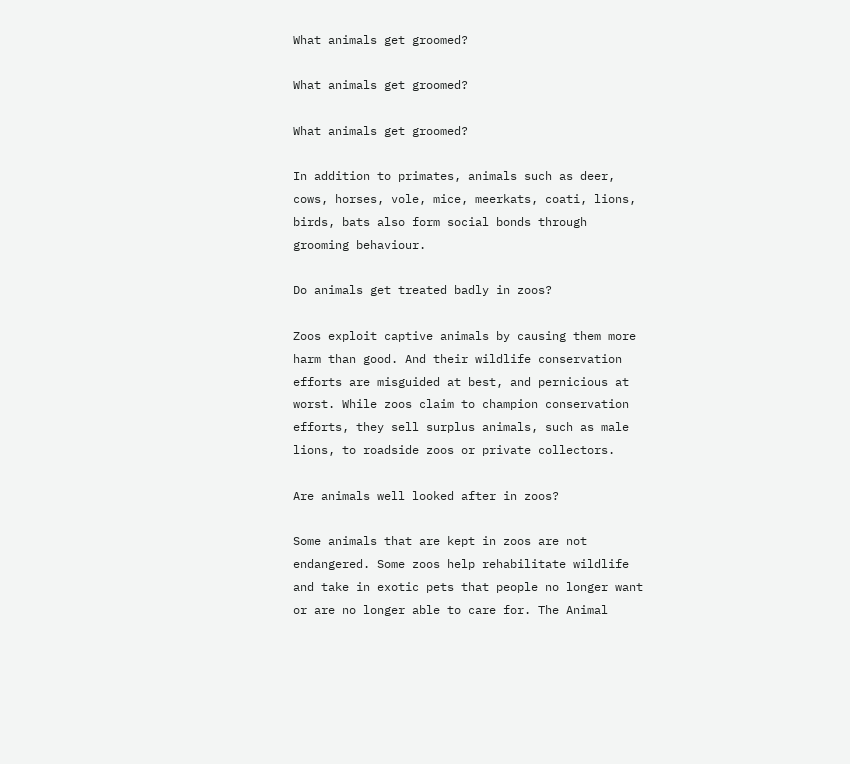What animals get groomed?

What animals get groomed?

What animals get groomed?

In addition to primates, animals such as deer, cows, horses, vole, mice, meerkats, coati, lions, birds, bats also form social bonds through grooming behaviour.

Do animals get treated badly in zoos?

Zoos exploit captive animals by causing them more harm than good. And their wildlife conservation efforts are misguided at best, and pernicious at worst. While zoos claim to champion conservation efforts, they sell surplus animals, such as male lions, to roadside zoos or private collectors.

Are animals well looked after in zoos?

Some animals that are kept in zoos are not endangered. Some zoos help rehabilitate wildlife and take in exotic pets that people no longer want or are no longer able to care for. The Animal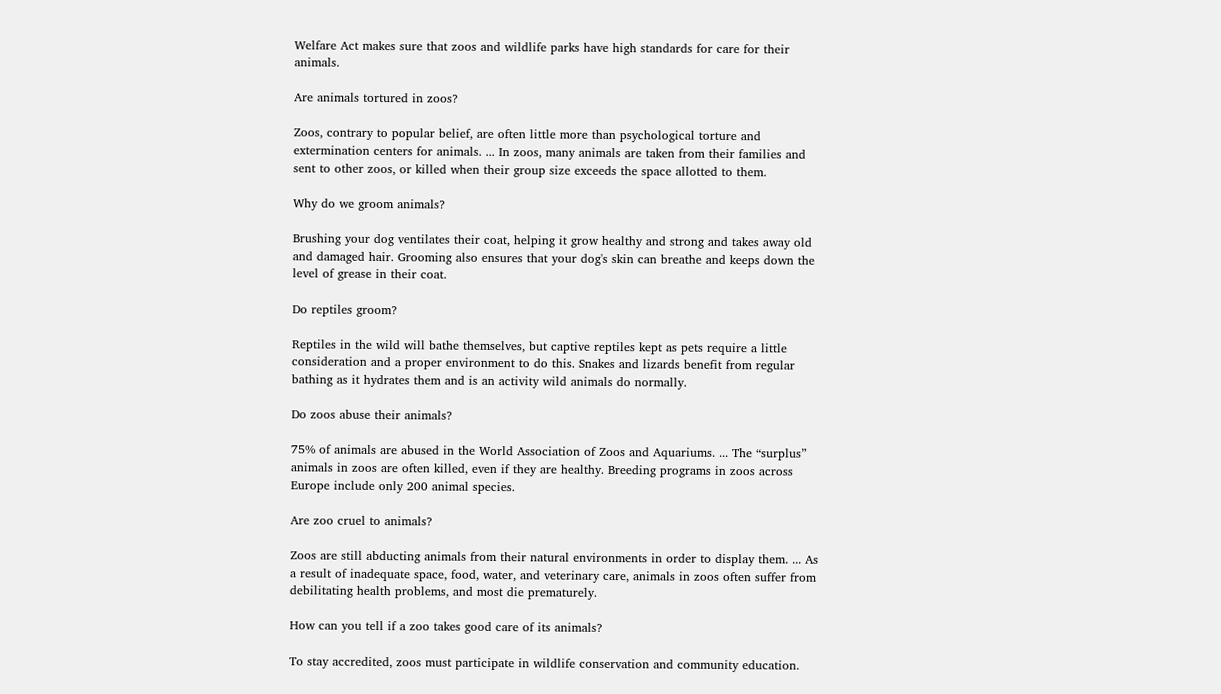Welfare Act makes sure that zoos and wildlife parks have high standards for care for their animals.

Are animals tortured in zoos?

Zoos, contrary to popular belief, are often little more than psychological torture and extermination centers for animals. ... In zoos, many animals are taken from their families and sent to other zoos, or killed when their group size exceeds the space allotted to them.

Why do we groom animals?

Brushing your dog ventilates their coat, helping it grow healthy and strong and takes away old and damaged hair. Grooming also ensures that your dog's skin can breathe and keeps down the level of grease in their coat.

Do reptiles groom?

Reptiles in the wild will bathe themselves, but captive reptiles kept as pets require a little consideration and a proper environment to do this. Snakes and lizards benefit from regular bathing as it hydrates them and is an activity wild animals do normally.

Do zoos abuse their animals?

75% of animals are abused in the World Association of Zoos and Aquariums. ... The “surplus” animals in zoos are often killed, even if they are healthy. Breeding programs in zoos across Europe include only 200 animal species.

Are zoo cruel to animals?

Zoos are still abducting animals from their natural environments in order to display them. ... As a result of inadequate space, food, water, and veterinary care, animals in zoos often suffer from debilitating health problems, and most die prematurely.

How can you tell if a zoo takes good care of its animals?

To stay accredited, zoos must participate in wildlife conservation and community education.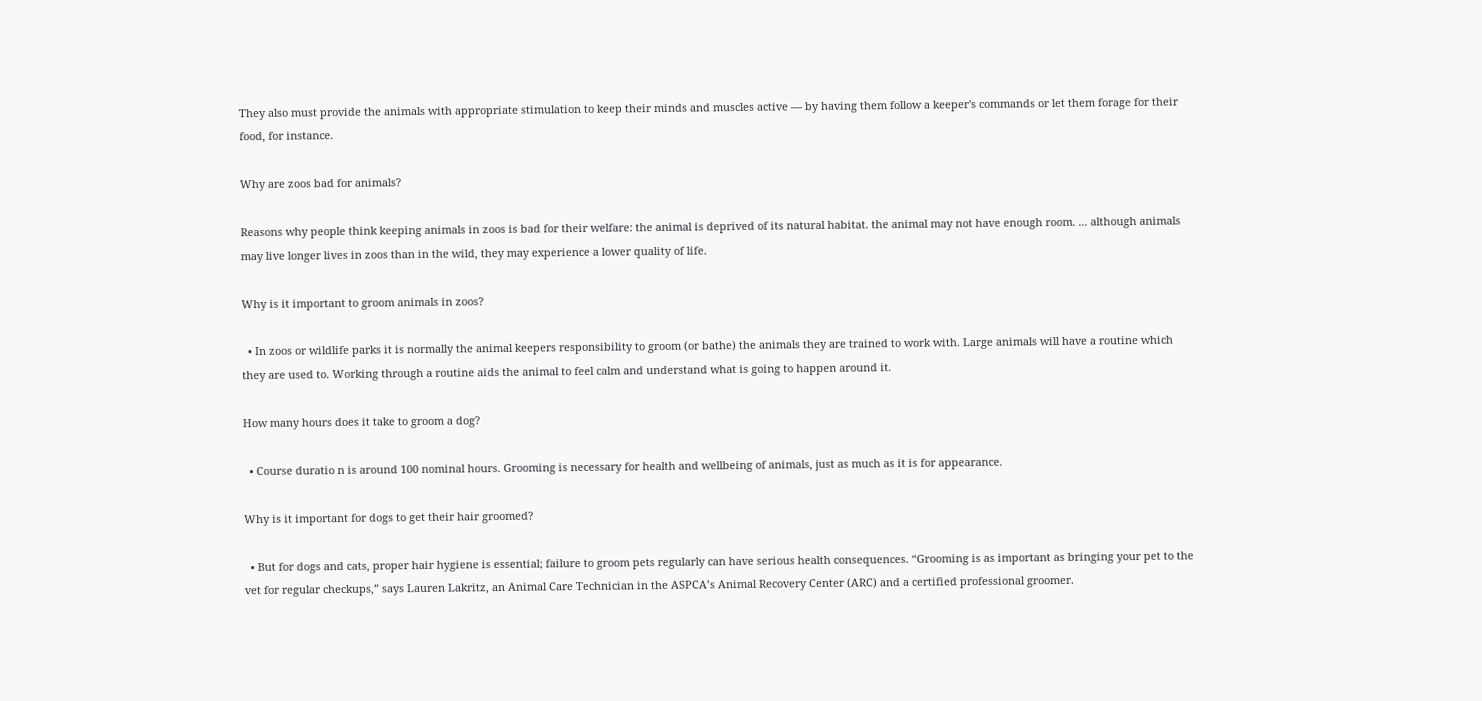They also must provide the animals with appropriate stimulation to keep their minds and muscles active — by having them follow a keeper's commands or let them forage for their food, for instance.

Why are zoos bad for animals?

Reasons why people think keeping animals in zoos is bad for their welfare: the animal is deprived of its natural habitat. the animal may not have enough room. ... although animals may live longer lives in zoos than in the wild, they may experience a lower quality of life.

Why is it important to groom animals in zoos?

  • In zoos or wildlife parks it is normally the animal keepers responsibility to groom (or bathe) the animals they are trained to work with. Large animals will have a routine which they are used to. Working through a routine aids the animal to feel calm and understand what is going to happen around it.

How many hours does it take to groom a dog?

  • Course duratio n is around 100 nominal hours. Grooming is necessary for health and wellbeing of animals, just as much as it is for appearance.

Why is it important for dogs to get their hair groomed?

  • But for dogs and cats, proper hair hygiene is essential; failure to groom pets regularly can have serious health consequences. “Grooming is as important as bringing your pet to the vet for regular checkups,” says Lauren Lakritz, an Animal Care Technician in the ASPCA’s Animal Recovery Center (ARC) and a certified professional groomer.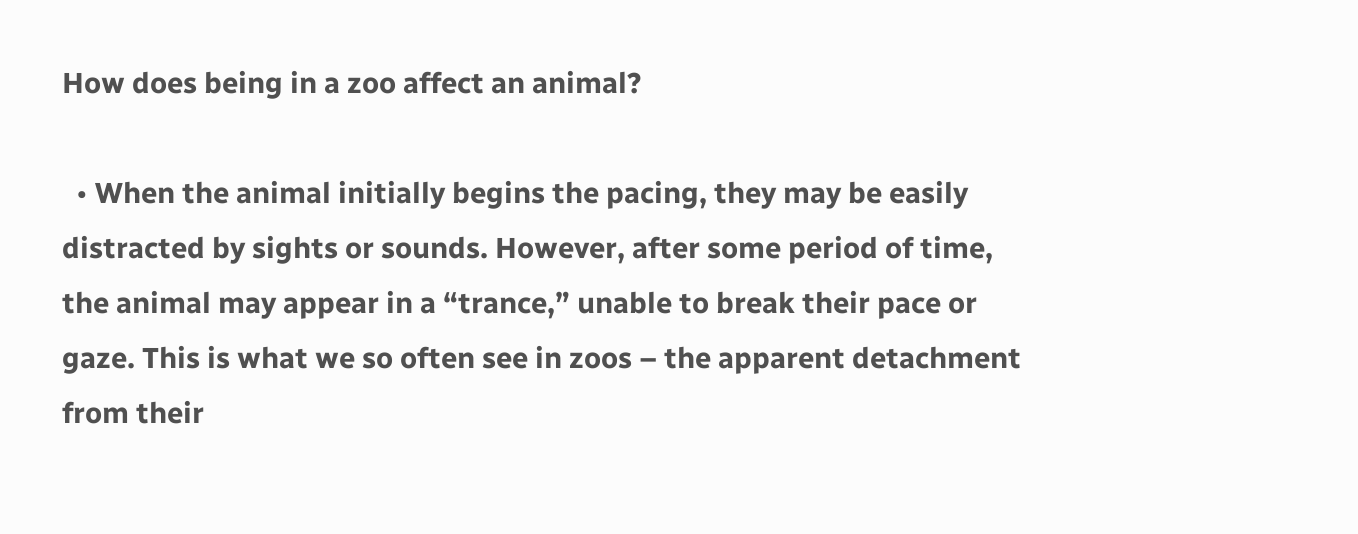How does being in a zoo affect an animal?

  • When the animal initially begins the pacing, they may be easily distracted by sights or sounds. However, after some period of time, the animal may appear in a “trance,” unable to break their pace or gaze. This is what we so often see in zoos – the apparent detachment from their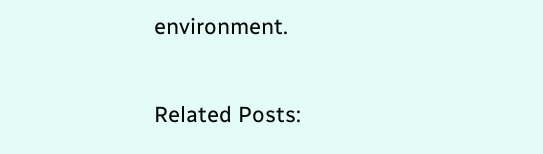environment.

Related Posts: